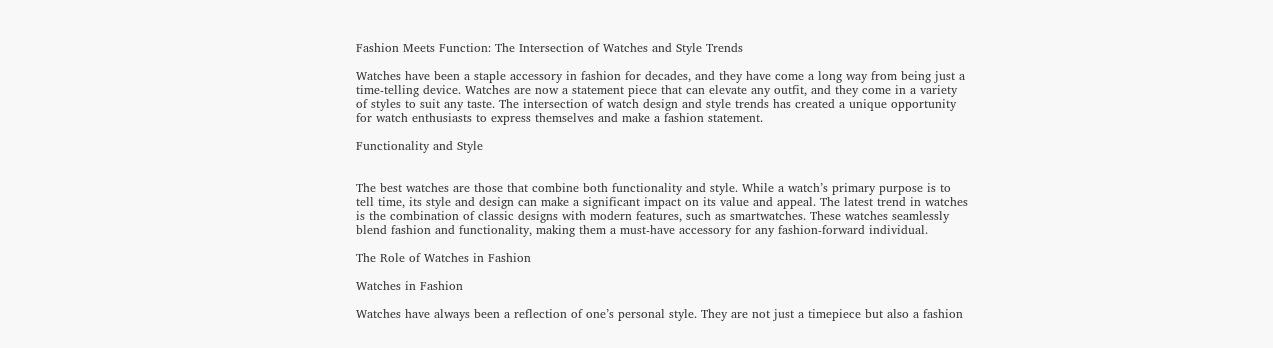Fashion Meets Function: The Intersection of Watches and Style Trends

Watches have been a staple accessory in fashion for decades, and they have come a long way from being just a time-telling device. Watches are now a statement piece that can elevate any outfit, and they come in a variety of styles to suit any taste. The intersection of watch design and style trends has created a unique opportunity for watch enthusiasts to express themselves and make a fashion statement.

Functionality and Style


The best watches are those that combine both functionality and style. While a watch’s primary purpose is to tell time, its style and design can make a significant impact on its value and appeal. The latest trend in watches is the combination of classic designs with modern features, such as smartwatches. These watches seamlessly blend fashion and functionality, making them a must-have accessory for any fashion-forward individual.

The Role of Watches in Fashion

Watches in Fashion

Watches have always been a reflection of one’s personal style. They are not just a timepiece but also a fashion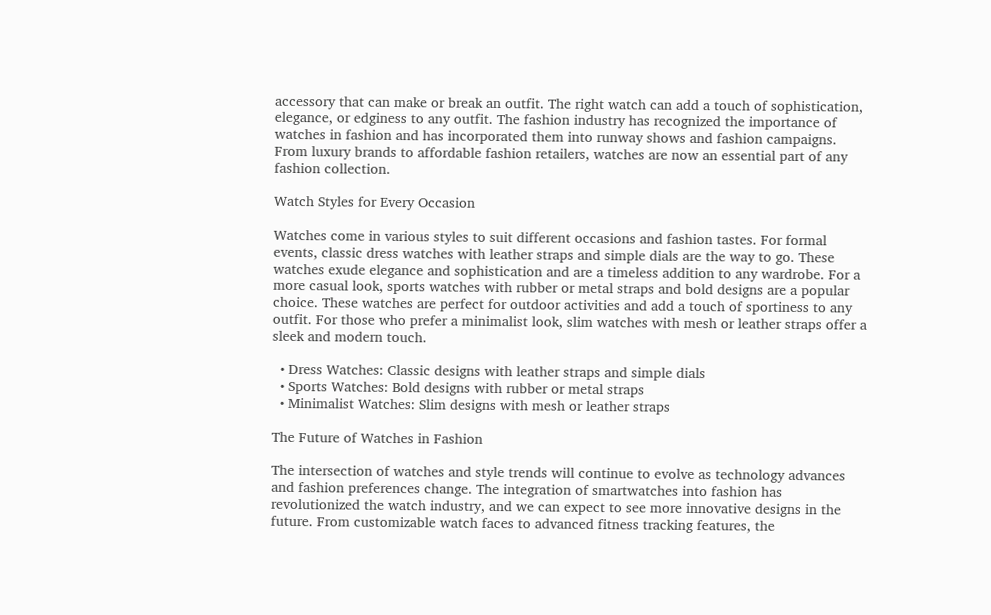accessory that can make or break an outfit. The right watch can add a touch of sophistication, elegance, or edginess to any outfit. The fashion industry has recognized the importance of watches in fashion and has incorporated them into runway shows and fashion campaigns. From luxury brands to affordable fashion retailers, watches are now an essential part of any fashion collection.

Watch Styles for Every Occasion

Watches come in various styles to suit different occasions and fashion tastes. For formal events, classic dress watches with leather straps and simple dials are the way to go. These watches exude elegance and sophistication and are a timeless addition to any wardrobe. For a more casual look, sports watches with rubber or metal straps and bold designs are a popular choice. These watches are perfect for outdoor activities and add a touch of sportiness to any outfit. For those who prefer a minimalist look, slim watches with mesh or leather straps offer a sleek and modern touch.

  • Dress Watches: Classic designs with leather straps and simple dials
  • Sports Watches: Bold designs with rubber or metal straps
  • Minimalist Watches: Slim designs with mesh or leather straps

The Future of Watches in Fashion

The intersection of watches and style trends will continue to evolve as technology advances and fashion preferences change. The integration of smartwatches into fashion has revolutionized the watch industry, and we can expect to see more innovative designs in the future. From customizable watch faces to advanced fitness tracking features, the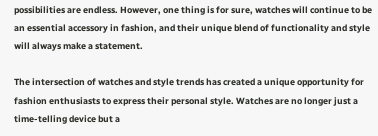possibilities are endless. However, one thing is for sure, watches will continue to be an essential accessory in fashion, and their unique blend of functionality and style will always make a statement.

The intersection of watches and style trends has created a unique opportunity for fashion enthusiasts to express their personal style. Watches are no longer just a time-telling device but a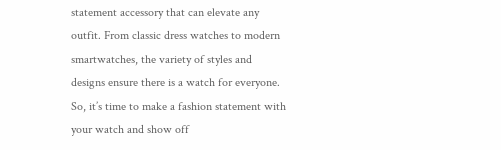statement accessory that can elevate any outfit. From classic dress watches to modern smartwatches, the variety of styles and designs ensure there is a watch for everyone. So, it’s time to make a fashion statement with your watch and show off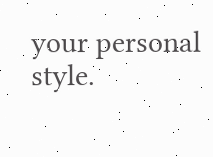your personal style.